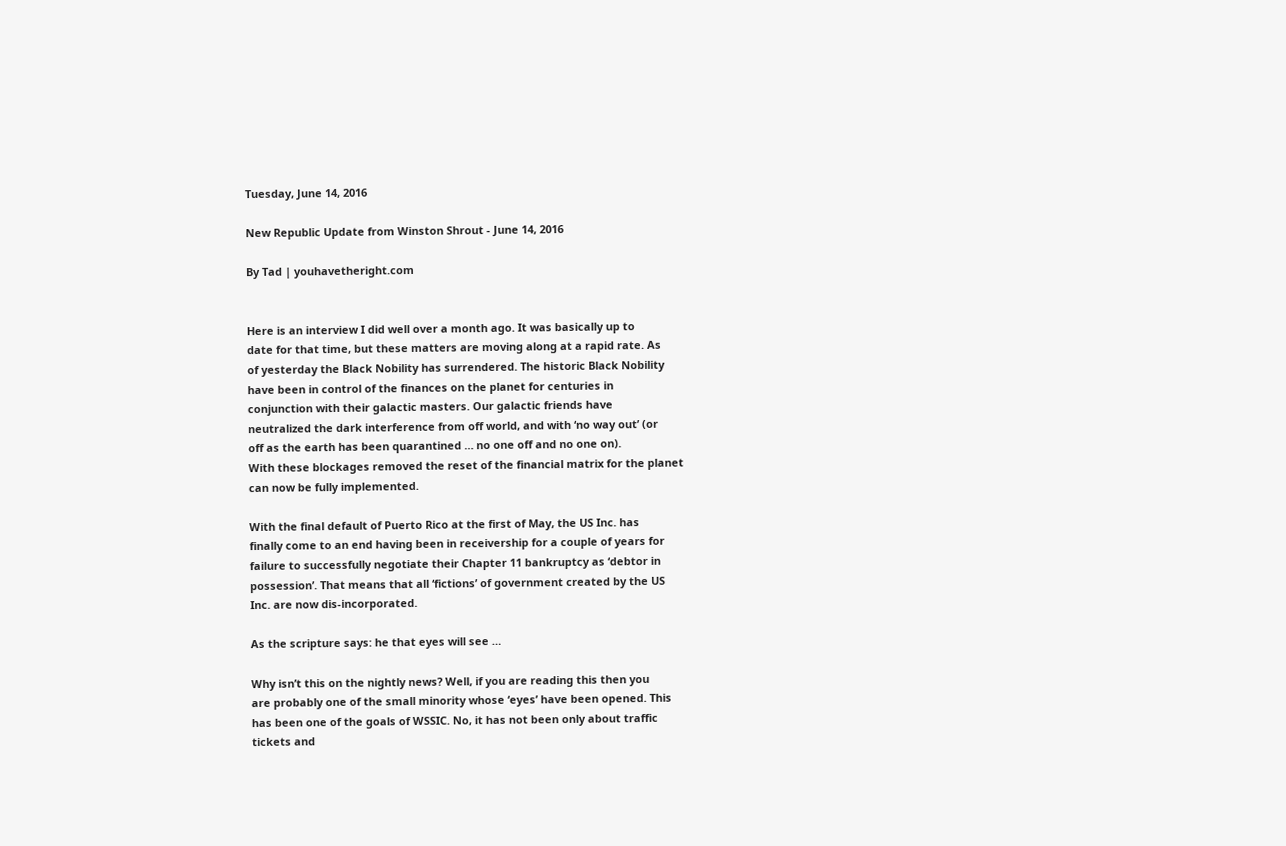Tuesday, June 14, 2016

New Republic Update from Winston Shrout - June 14, 2016

By Tad | youhavetheright.com


Here is an interview I did well over a month ago. It was basically up to
date for that time, but these matters are moving along at a rapid rate. As
of yesterday the Black Nobility has surrendered. The historic Black Nobility
have been in control of the finances on the planet for centuries in
conjunction with their galactic masters. Our galactic friends have
neutralized the dark interference from off world, and with ‘no way out’ (or
off as the earth has been quarantined … no one off and no one on).
With these blockages removed the reset of the financial matrix for the planet
can now be fully implemented.

With the final default of Puerto Rico at the first of May, the US Inc. has
finally come to an end having been in receivership for a couple of years for
failure to successfully negotiate their Chapter 11 bankruptcy as ‘debtor in
possession’. That means that all ‘fictions’ of government created by the US
Inc. are now dis-incorporated.

As the scripture says: he that eyes will see …

Why isn’t this on the nightly news? Well, if you are reading this then you
are probably one of the small minority whose ‘eyes’ have been opened. This
has been one of the goals of WSSIC. No, it has not been only about traffic
tickets and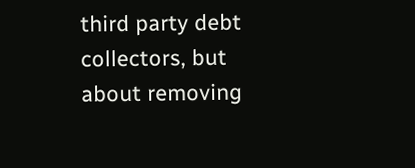third party debt collectors, but about removing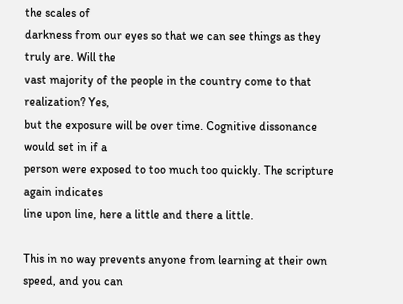the scales of
darkness from our eyes so that we can see things as they truly are. Will the
vast majority of the people in the country come to that realization? Yes,
but the exposure will be over time. Cognitive dissonance would set in if a
person were exposed to too much too quickly. The scripture again indicates
line upon line, here a little and there a little.

This in no way prevents anyone from learning at their own speed, and you can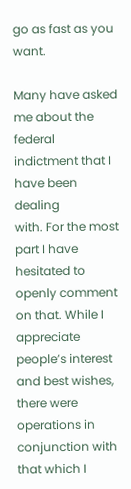go as fast as you want.

Many have asked me about the federal indictment that I have been dealing
with. For the most part I have hesitated to openly comment on that. While I
appreciate people’s interest and best wishes, there were operations in
conjunction with that which I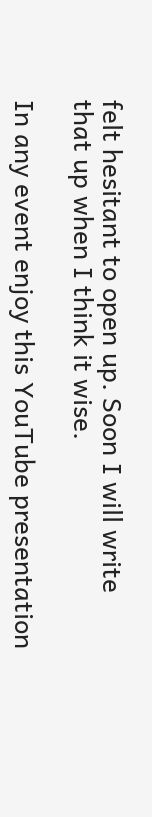felt hesitant to open up. Soon I will write
that up when I think it wise.

In any event enjoy this YouTube presentation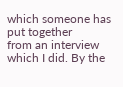which someone has put together
from an interview which I did. By the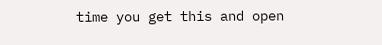time you get this and open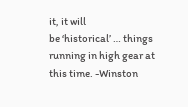it, it will
be ‘historical’ … things running in high gear at this time. -Winston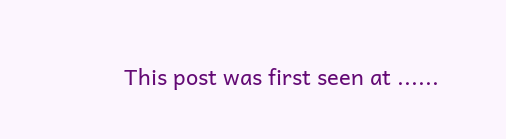This post was first seen at ......